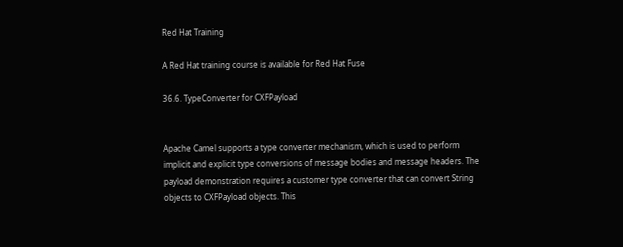Red Hat Training

A Red Hat training course is available for Red Hat Fuse

36.6. TypeConverter for CXFPayload


Apache Camel supports a type converter mechanism, which is used to perform implicit and explicit type conversions of message bodies and message headers. The payload demonstration requires a customer type converter that can convert String objects to CXFPayload objects. This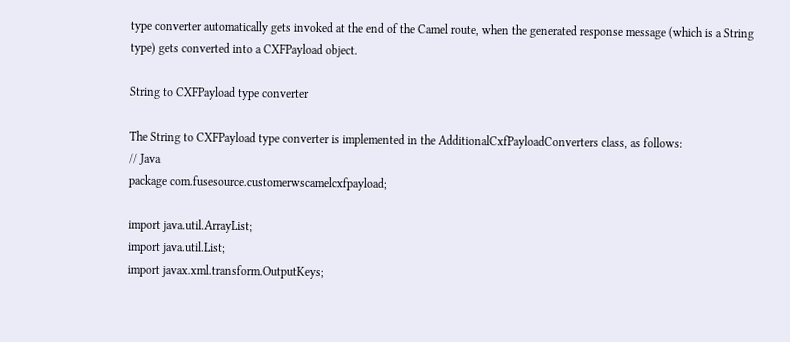type converter automatically gets invoked at the end of the Camel route, when the generated response message (which is a String type) gets converted into a CXFPayload object.

String to CXFPayload type converter

The String to CXFPayload type converter is implemented in the AdditionalCxfPayloadConverters class, as follows:
// Java
package com.fusesource.customerwscamelcxfpayload;

import java.util.ArrayList;
import java.util.List;
import javax.xml.transform.OutputKeys;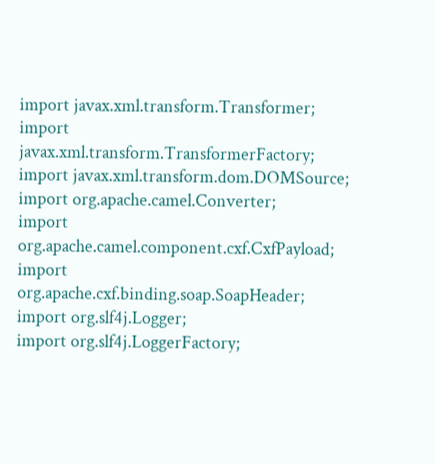import javax.xml.transform.Transformer;
import javax.xml.transform.TransformerFactory;
import javax.xml.transform.dom.DOMSource;
import org.apache.camel.Converter;
import org.apache.camel.component.cxf.CxfPayload;
import org.apache.cxf.binding.soap.SoapHeader;
import org.slf4j.Logger;
import org.slf4j.LoggerFactory;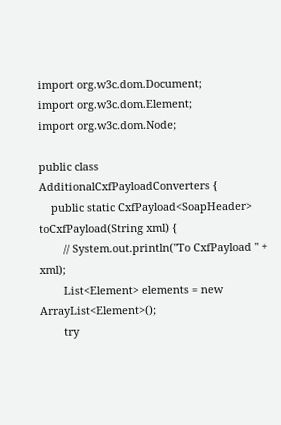import org.w3c.dom.Document;
import org.w3c.dom.Element;
import org.w3c.dom.Node;

public class AdditionalCxfPayloadConverters {
    public static CxfPayload<SoapHeader> toCxfPayload(String xml) {
        // System.out.println("To CxfPayload " + xml);
        List<Element> elements = new ArrayList<Element>();
        try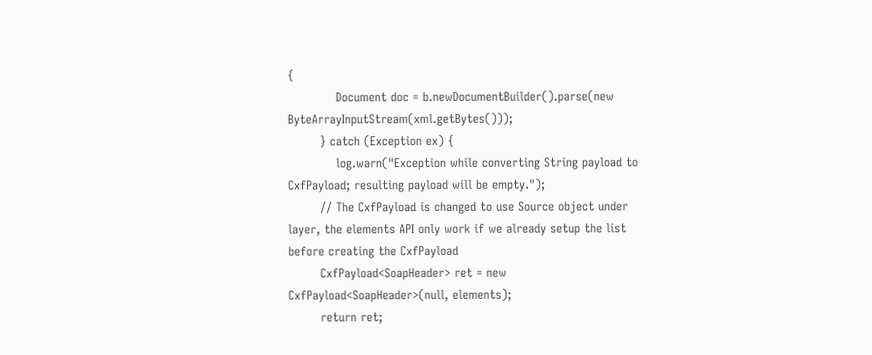{
            Document doc = b.newDocumentBuilder().parse(new ByteArrayInputStream(xml.getBytes()));
        } catch (Exception ex) {
            log.warn("Exception while converting String payload to CxfPayload; resulting payload will be empty.");
        // The CxfPayload is changed to use Source object under layer, the elements API only work if we already setup the list before creating the CxfPayload
        CxfPayload<SoapHeader> ret = new CxfPayload<SoapHeader>(null, elements);
        return ret;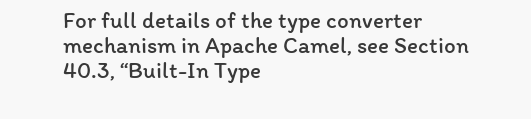For full details of the type converter mechanism in Apache Camel, see Section 40.3, “Built-In Type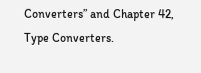Converters” and Chapter 42, Type Converters.